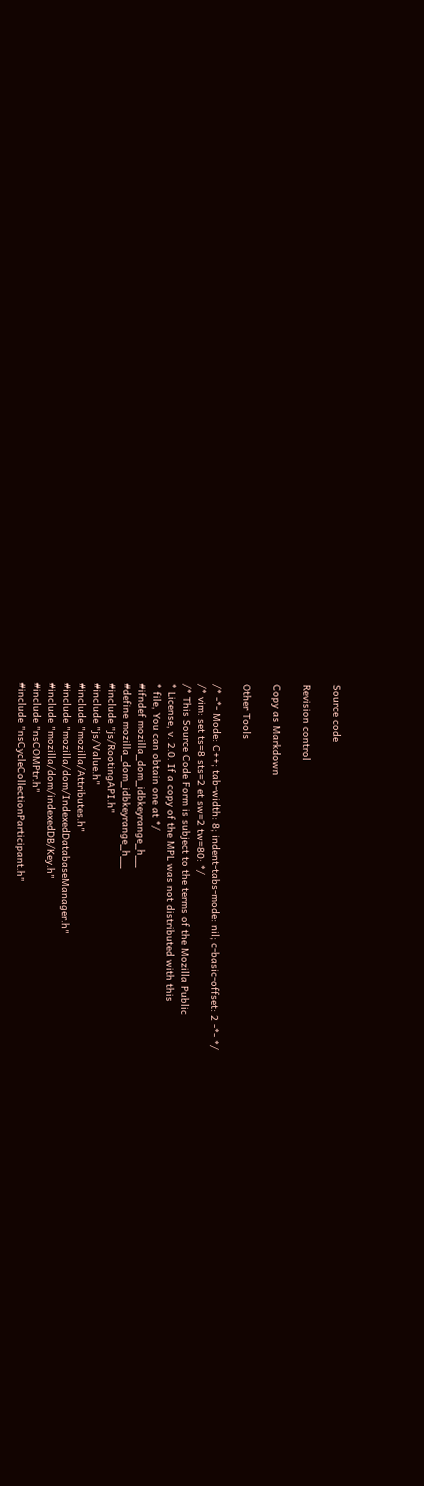Source code

Revision control

Copy as Markdown

Other Tools

/* -*- Mode: C++; tab-width: 8; indent-tabs-mode: nil; c-basic-offset: 2 -*- */
/* vim: set ts=8 sts=2 et sw=2 tw=80: */
/* This Source Code Form is subject to the terms of the Mozilla Public
* License, v. 2.0. If a copy of the MPL was not distributed with this
* file, You can obtain one at */
#ifndef mozilla_dom_idbkeyrange_h__
#define mozilla_dom_idbkeyrange_h__
#include "js/RootingAPI.h"
#include "js/Value.h"
#include "mozilla/Attributes.h"
#include "mozilla/dom/IndexedDatabaseManager.h"
#include "mozilla/dom/indexedDB/Key.h"
#include "nsCOMPtr.h"
#include "nsCycleCollectionParticipant.h"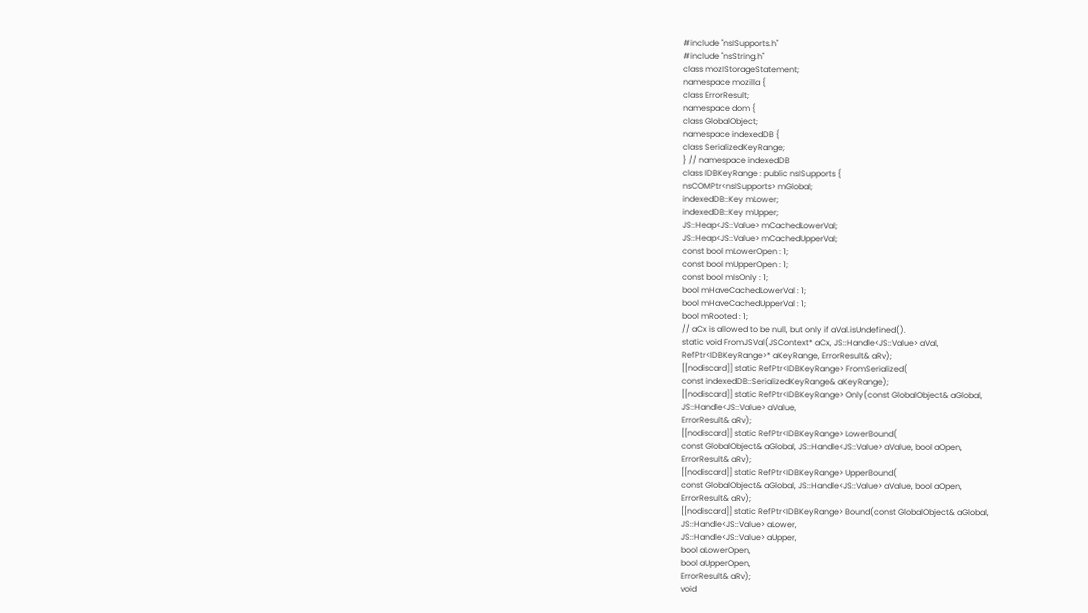#include "nsISupports.h"
#include "nsString.h"
class mozIStorageStatement;
namespace mozilla {
class ErrorResult;
namespace dom {
class GlobalObject;
namespace indexedDB {
class SerializedKeyRange;
} // namespace indexedDB
class IDBKeyRange : public nsISupports {
nsCOMPtr<nsISupports> mGlobal;
indexedDB::Key mLower;
indexedDB::Key mUpper;
JS::Heap<JS::Value> mCachedLowerVal;
JS::Heap<JS::Value> mCachedUpperVal;
const bool mLowerOpen : 1;
const bool mUpperOpen : 1;
const bool mIsOnly : 1;
bool mHaveCachedLowerVal : 1;
bool mHaveCachedUpperVal : 1;
bool mRooted : 1;
// aCx is allowed to be null, but only if aVal.isUndefined().
static void FromJSVal(JSContext* aCx, JS::Handle<JS::Value> aVal,
RefPtr<IDBKeyRange>* aKeyRange, ErrorResult& aRv);
[[nodiscard]] static RefPtr<IDBKeyRange> FromSerialized(
const indexedDB::SerializedKeyRange& aKeyRange);
[[nodiscard]] static RefPtr<IDBKeyRange> Only(const GlobalObject& aGlobal,
JS::Handle<JS::Value> aValue,
ErrorResult& aRv);
[[nodiscard]] static RefPtr<IDBKeyRange> LowerBound(
const GlobalObject& aGlobal, JS::Handle<JS::Value> aValue, bool aOpen,
ErrorResult& aRv);
[[nodiscard]] static RefPtr<IDBKeyRange> UpperBound(
const GlobalObject& aGlobal, JS::Handle<JS::Value> aValue, bool aOpen,
ErrorResult& aRv);
[[nodiscard]] static RefPtr<IDBKeyRange> Bound(const GlobalObject& aGlobal,
JS::Handle<JS::Value> aLower,
JS::Handle<JS::Value> aUpper,
bool aLowerOpen,
bool aUpperOpen,
ErrorResult& aRv);
void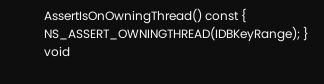AssertIsOnOwningThread() const { NS_ASSERT_OWNINGTHREAD(IDBKeyRange); }
void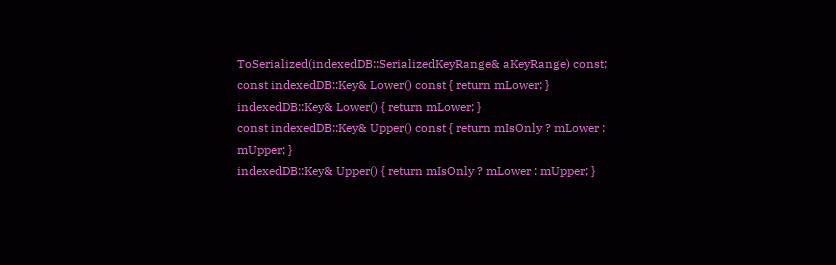ToSerialized(indexedDB::SerializedKeyRange& aKeyRange) const;
const indexedDB::Key& Lower() const { return mLower; }
indexedDB::Key& Lower() { return mLower; }
const indexedDB::Key& Upper() const { return mIsOnly ? mLower : mUpper; }
indexedDB::Key& Upper() { return mIsOnly ? mLower : mUpper; }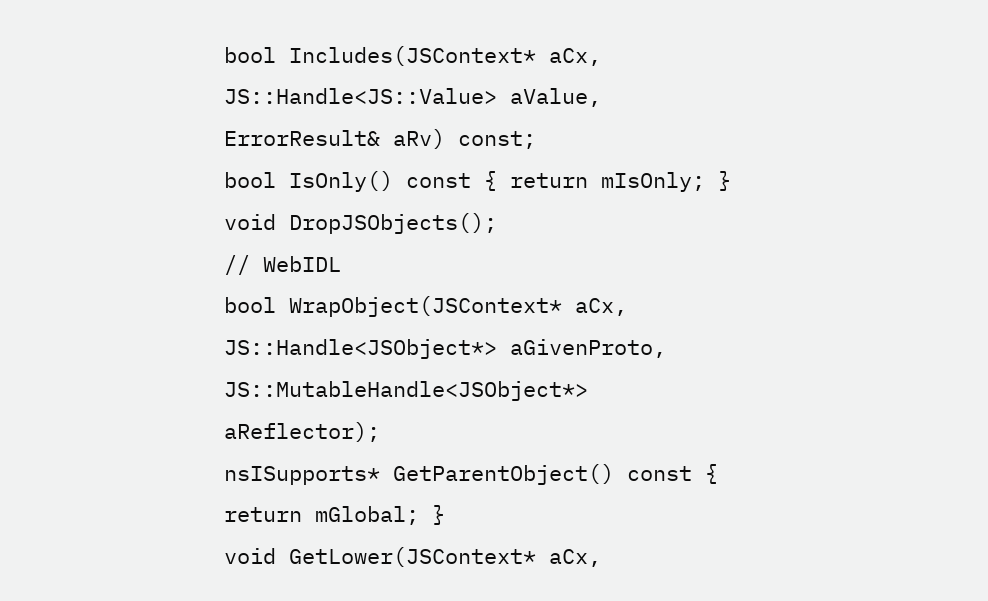bool Includes(JSContext* aCx, JS::Handle<JS::Value> aValue,
ErrorResult& aRv) const;
bool IsOnly() const { return mIsOnly; }
void DropJSObjects();
// WebIDL
bool WrapObject(JSContext* aCx, JS::Handle<JSObject*> aGivenProto,
JS::MutableHandle<JSObject*> aReflector);
nsISupports* GetParentObject() const { return mGlobal; }
void GetLower(JSContext* aCx,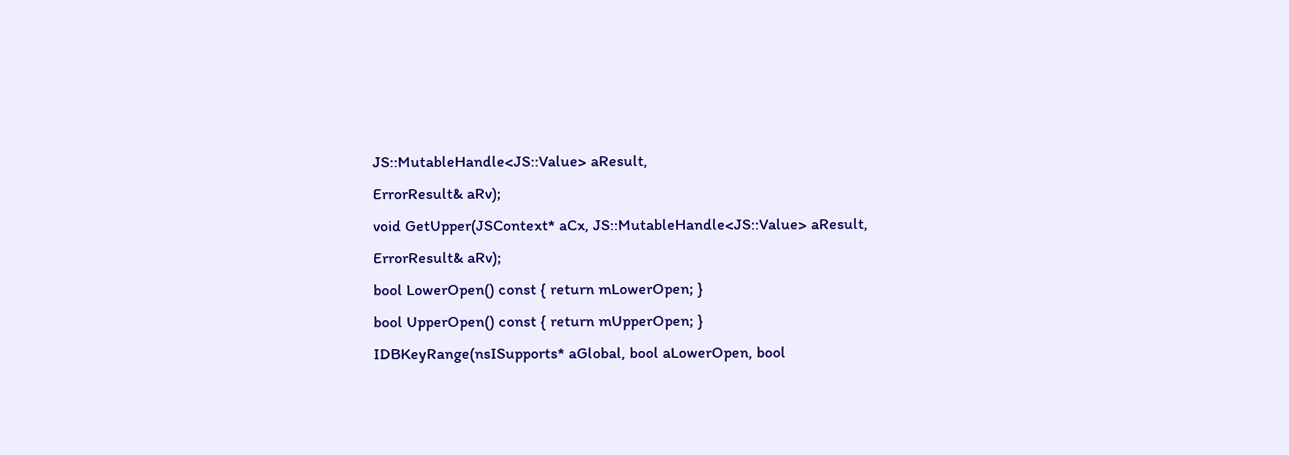JS::MutableHandle<JS::Value> aResult,
ErrorResult& aRv);
void GetUpper(JSContext* aCx, JS::MutableHandle<JS::Value> aResult,
ErrorResult& aRv);
bool LowerOpen() const { return mLowerOpen; }
bool UpperOpen() const { return mUpperOpen; }
IDBKeyRange(nsISupports* aGlobal, bool aLowerOpen, bool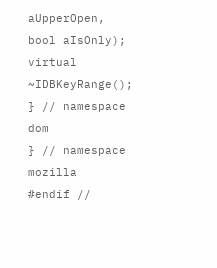aUpperOpen,
bool aIsOnly);
virtual ~IDBKeyRange();
} // namespace dom
} // namespace mozilla
#endif //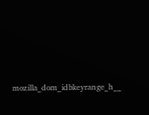mozilla_dom_idbkeyrange_h__